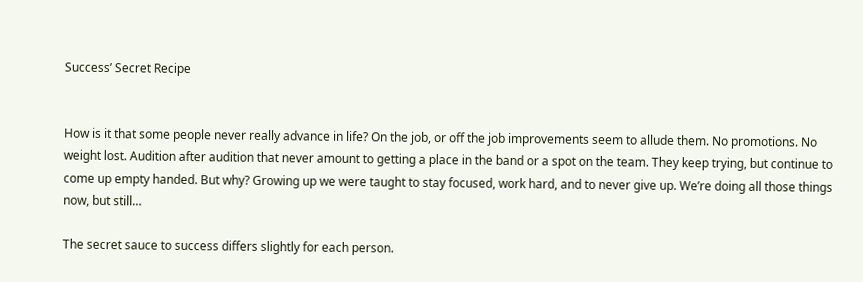Success’ Secret Recipe


How is it that some people never really advance in life? On the job, or off the job improvements seem to allude them. No promotions. No weight lost. Audition after audition that never amount to getting a place in the band or a spot on the team. They keep trying, but continue to come up empty handed. But why? Growing up we were taught to stay focused, work hard, and to never give up. We’re doing all those things now, but still…

The secret sauce to success differs slightly for each person.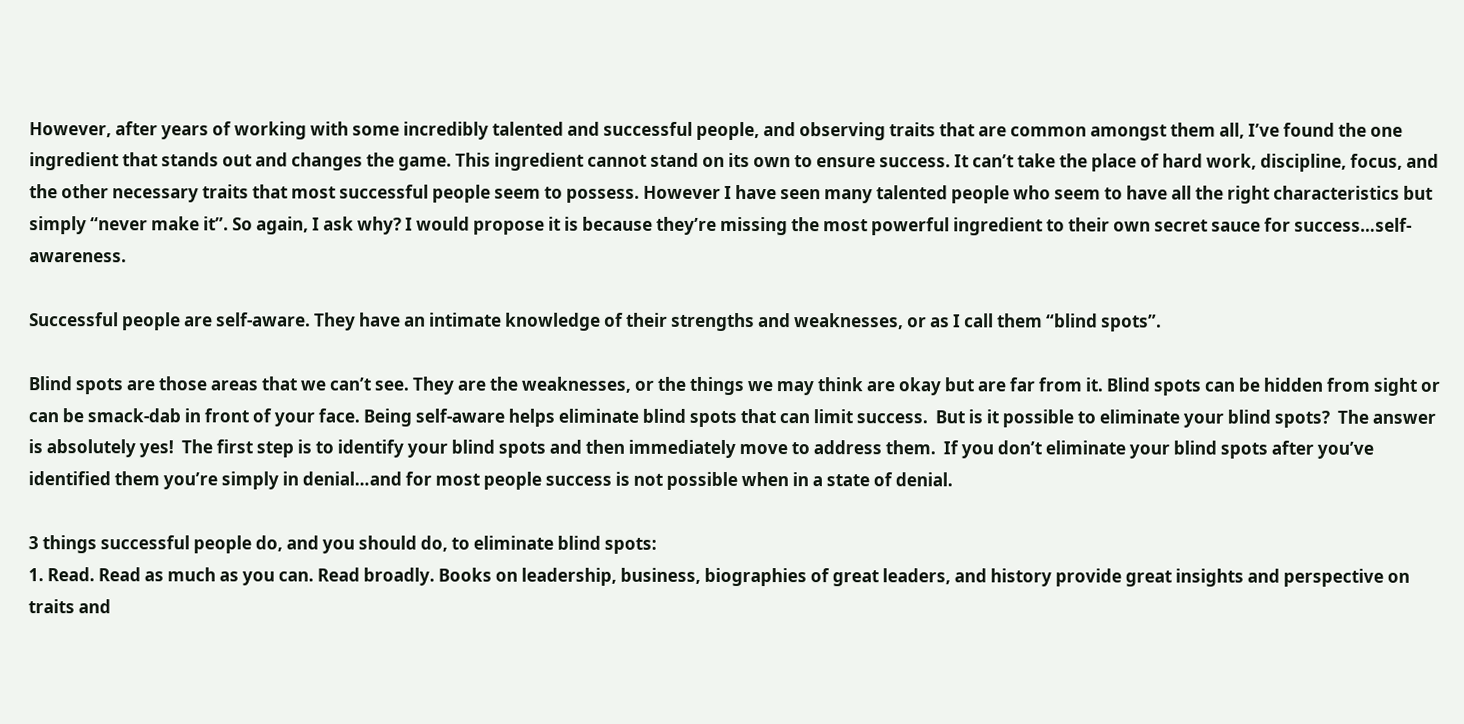However, after years of working with some incredibly talented and successful people, and observing traits that are common amongst them all, I’ve found the one ingredient that stands out and changes the game. This ingredient cannot stand on its own to ensure success. It can’t take the place of hard work, discipline, focus, and the other necessary traits that most successful people seem to possess. However I have seen many talented people who seem to have all the right characteristics but simply “never make it”. So again, I ask why? I would propose it is because they’re missing the most powerful ingredient to their own secret sauce for success…self-awareness.

Successful people are self-aware. They have an intimate knowledge of their strengths and weaknesses, or as I call them “blind spots”.

Blind spots are those areas that we can’t see. They are the weaknesses, or the things we may think are okay but are far from it. Blind spots can be hidden from sight or can be smack-dab in front of your face. Being self-aware helps eliminate blind spots that can limit success.  But is it possible to eliminate your blind spots?  The answer is absolutely yes!  The first step is to identify your blind spots and then immediately move to address them.  If you don’t eliminate your blind spots after you’ve identified them you’re simply in denial…and for most people success is not possible when in a state of denial.

3 things successful people do, and you should do, to eliminate blind spots:
1. Read. Read as much as you can. Read broadly. Books on leadership, business, biographies of great leaders, and history provide great insights and perspective on traits and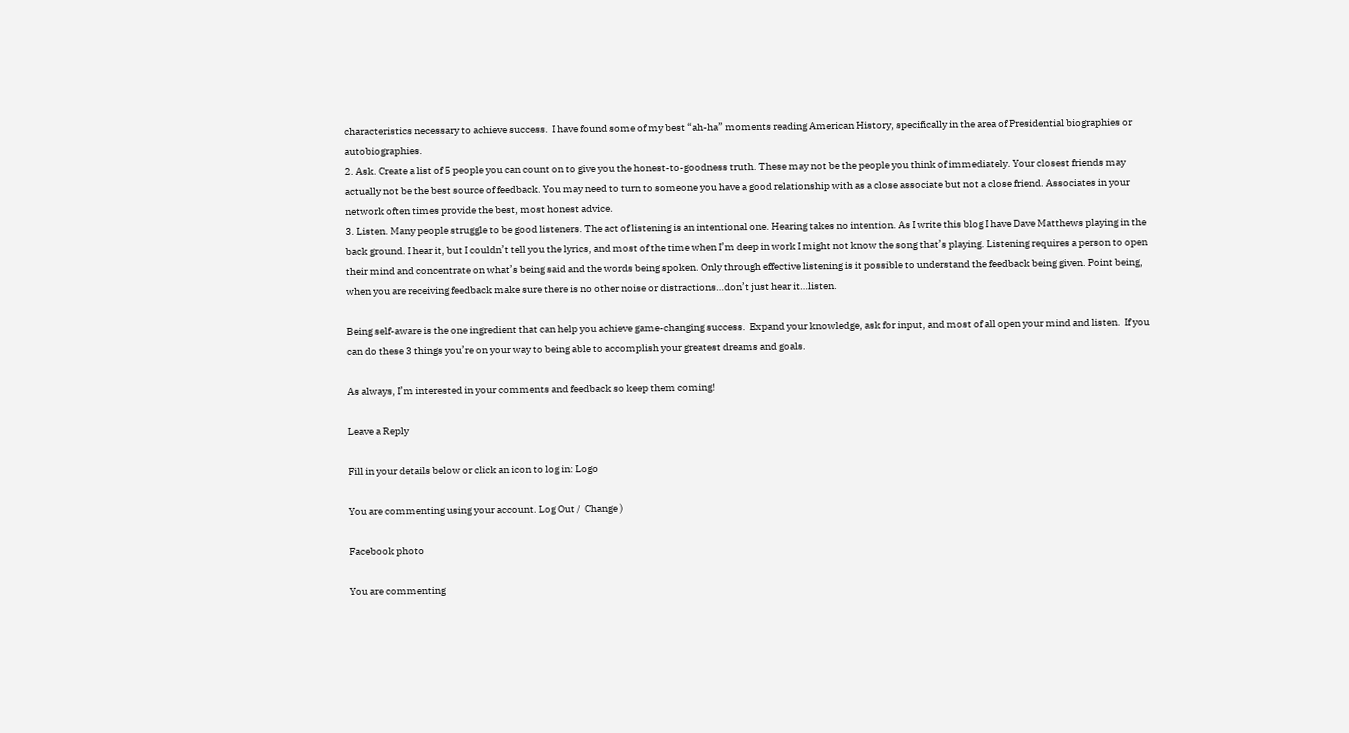characteristics necessary to achieve success.  I have found some of my best “ah-ha” moments reading American History, specifically in the area of Presidential biographies or autobiographies.
2. Ask. Create a list of 5 people you can count on to give you the honest-to-goodness truth. These may not be the people you think of immediately. Your closest friends may actually not be the best source of feedback. You may need to turn to someone you have a good relationship with as a close associate but not a close friend. Associates in your network often times provide the best, most honest advice.
3. Listen. Many people struggle to be good listeners. The act of listening is an intentional one. Hearing takes no intention. As I write this blog I have Dave Matthews playing in the back ground. I hear it, but I couldn’t tell you the lyrics, and most of the time when I’m deep in work I might not know the song that’s playing. Listening requires a person to open their mind and concentrate on what’s being said and the words being spoken. Only through effective listening is it possible to understand the feedback being given. Point being, when you are receiving feedback make sure there is no other noise or distractions…don’t just hear it…listen.

Being self-aware is the one ingredient that can help you achieve game-changing success.  Expand your knowledge, ask for input, and most of all open your mind and listen.  If you can do these 3 things you’re on your way to being able to accomplish your greatest dreams and goals.

As always, I’m interested in your comments and feedback so keep them coming!

Leave a Reply

Fill in your details below or click an icon to log in: Logo

You are commenting using your account. Log Out /  Change )

Facebook photo

You are commenting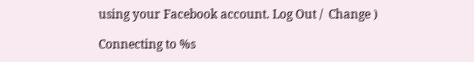using your Facebook account. Log Out /  Change )

Connecting to %s